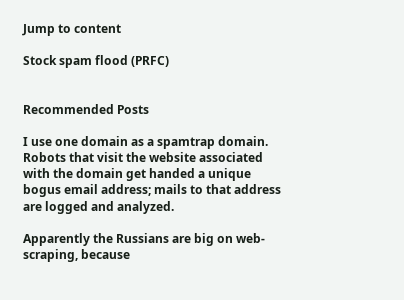Jump to content

Stock spam flood (PRFC)


Recommended Posts

I use one domain as a spamtrap domain. Robots that visit the website associated with the domain get handed a unique bogus email address; mails to that address are logged and analyzed.

Apparently the Russians are big on web-scraping, because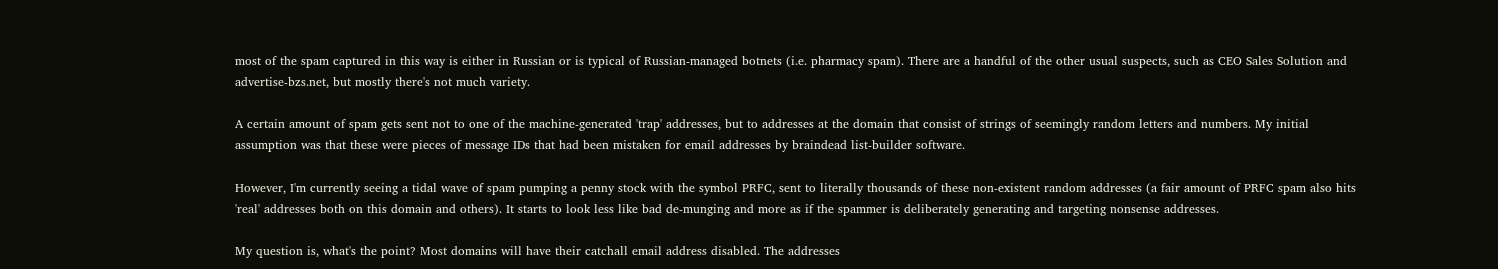most of the spam captured in this way is either in Russian or is typical of Russian-managed botnets (i.e. pharmacy spam). There are a handful of the other usual suspects, such as CEO Sales Solution and advertise-bzs.net, but mostly there's not much variety.

A certain amount of spam gets sent not to one of the machine-generated 'trap' addresses, but to addresses at the domain that consist of strings of seemingly random letters and numbers. My initial assumption was that these were pieces of message IDs that had been mistaken for email addresses by braindead list-builder software.

However, I'm currently seeing a tidal wave of spam pumping a penny stock with the symbol PRFC, sent to literally thousands of these non-existent random addresses (a fair amount of PRFC spam also hits 'real' addresses both on this domain and others). It starts to look less like bad de-munging and more as if the spammer is deliberately generating and targeting nonsense addresses.

My question is, what's the point? Most domains will have their catchall email address disabled. The addresses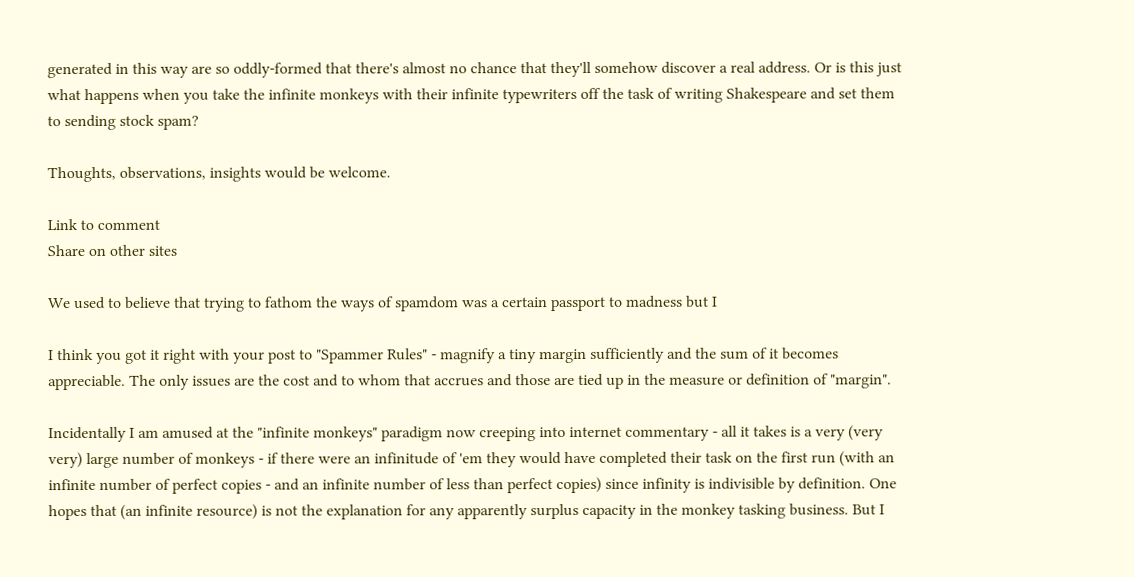generated in this way are so oddly-formed that there's almost no chance that they'll somehow discover a real address. Or is this just what happens when you take the infinite monkeys with their infinite typewriters off the task of writing Shakespeare and set them to sending stock spam?

Thoughts, observations, insights would be welcome.

Link to comment
Share on other sites

We used to believe that trying to fathom the ways of spamdom was a certain passport to madness but I

I think you got it right with your post to "Spammer Rules" - magnify a tiny margin sufficiently and the sum of it becomes appreciable. The only issues are the cost and to whom that accrues and those are tied up in the measure or definition of "margin".

Incidentally I am amused at the "infinite monkeys" paradigm now creeping into internet commentary - all it takes is a very (very very) large number of monkeys - if there were an infinitude of 'em they would have completed their task on the first run (with an infinite number of perfect copies - and an infinite number of less than perfect copies) since infinity is indivisible by definition. One hopes that (an infinite resource) is not the explanation for any apparently surplus capacity in the monkey tasking business. But I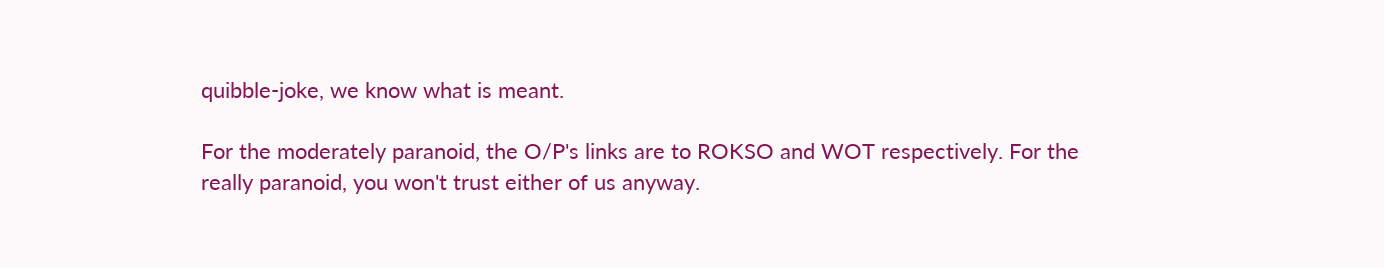quibble-joke, we know what is meant.

For the moderately paranoid, the O/P's links are to ROKSO and WOT respectively. For the really paranoid, you won't trust either of us anyway.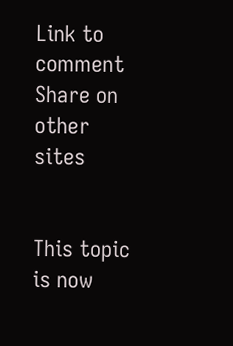Link to comment
Share on other sites


This topic is now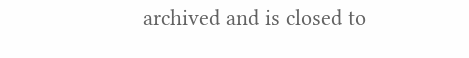archived and is closed to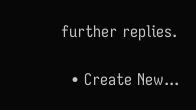further replies.

  • Create New...